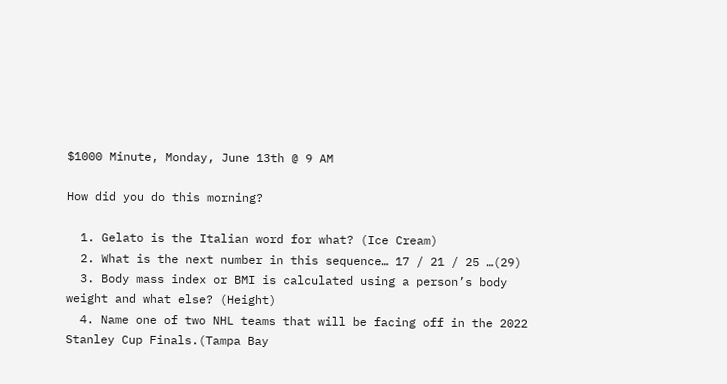$1000 Minute, Monday, June 13th @ 9 AM

How did you do this morning?

  1. Gelato is the Italian word for what? (Ice Cream)
  2. What is the next number in this sequence… 17 / 21 / 25 …(29)
  3. Body mass index or BMI is calculated using a person’s body weight and what else? (Height)
  4. Name one of two NHL teams that will be facing off in the 2022 Stanley Cup Finals.(Tampa Bay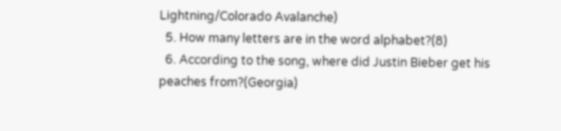Lightning/Colorado Avalanche)
  5. How many letters are in the word alphabet?(8)
  6. According to the song, where did Justin Bieber get his peaches from?(Georgia)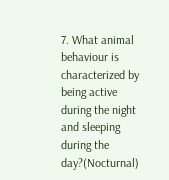7. What animal behaviour is characterized by being active during the night and sleeping during the day?(Nocturnal)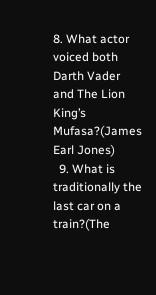8. What actor voiced both Darth Vader and The Lion King’s Mufasa?(James Earl Jones)
  9. What is traditionally the last car on a train?(The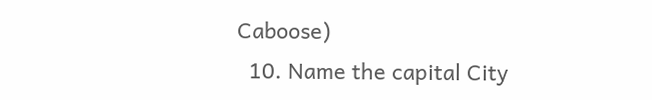Caboose)
  10. Name the capital City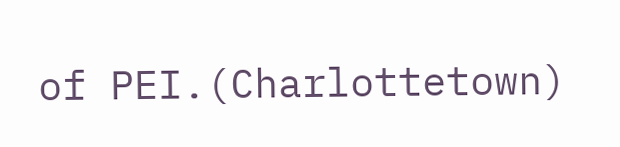of PEI.(Charlottetown)